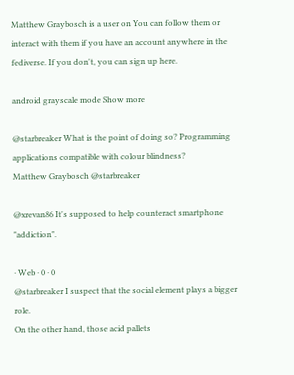Matthew Graybosch is a user on You can follow them or interact with them if you have an account anywhere in the fediverse. If you don't, you can sign up here.

android grayscale mode Show more

@starbreaker What is the point of doing so? Programming applications compatible with colour blindness?
Matthew Graybosch @starbreaker

@xrevan86 It's supposed to help counteract smartphone "addiction".

· Web · 0 · 0
@starbreaker I suspect that the social element plays a bigger role.
On the other hand, those acid pallets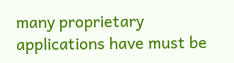many proprietary applications have must be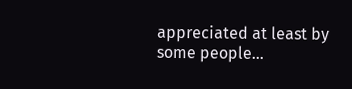appreciated at least by some people…